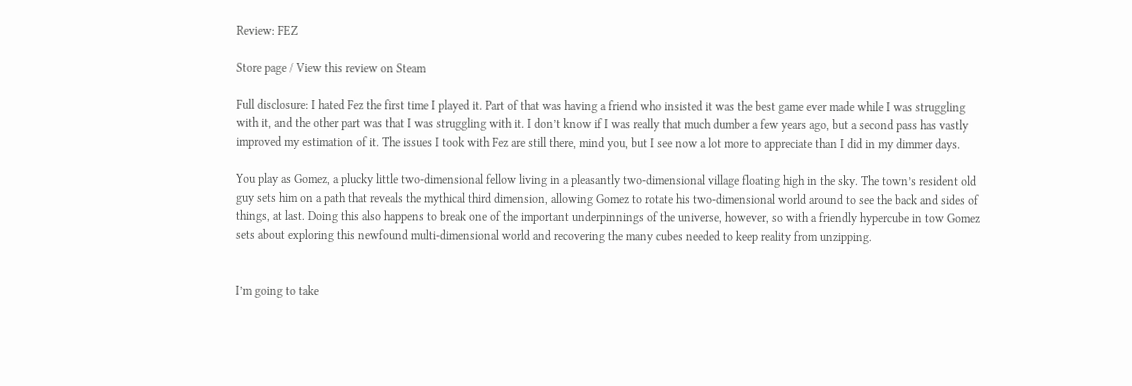Review: FEZ

Store page / View this review on Steam

Full disclosure: I hated Fez the first time I played it. Part of that was having a friend who insisted it was the best game ever made while I was struggling with it, and the other part was that I was struggling with it. I don’t know if I was really that much dumber a few years ago, but a second pass has vastly improved my estimation of it. The issues I took with Fez are still there, mind you, but I see now a lot more to appreciate than I did in my dimmer days.

You play as Gomez, a plucky little two-dimensional fellow living in a pleasantly two-dimensional village floating high in the sky. The town’s resident old guy sets him on a path that reveals the mythical third dimension, allowing Gomez to rotate his two-dimensional world around to see the back and sides of things, at last. Doing this also happens to break one of the important underpinnings of the universe, however, so with a friendly hypercube in tow Gomez sets about exploring this newfound multi-dimensional world and recovering the many cubes needed to keep reality from unzipping.


I’m going to take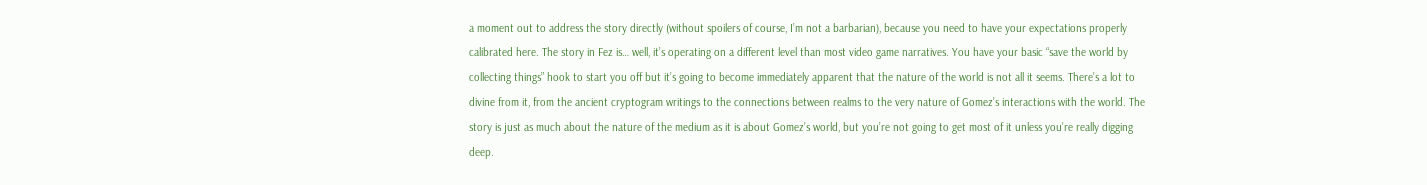a moment out to address the story directly (without spoilers of course, I’m not a barbarian), because you need to have your expectations properly calibrated here. The story in Fez is… well, it’s operating on a different level than most video game narratives. You have your basic “save the world by collecting things” hook to start you off but it’s going to become immediately apparent that the nature of the world is not all it seems. There’s a lot to divine from it, from the ancient cryptogram writings to the connections between realms to the very nature of Gomez’s interactions with the world. The story is just as much about the nature of the medium as it is about Gomez’s world, but you’re not going to get most of it unless you’re really digging deep.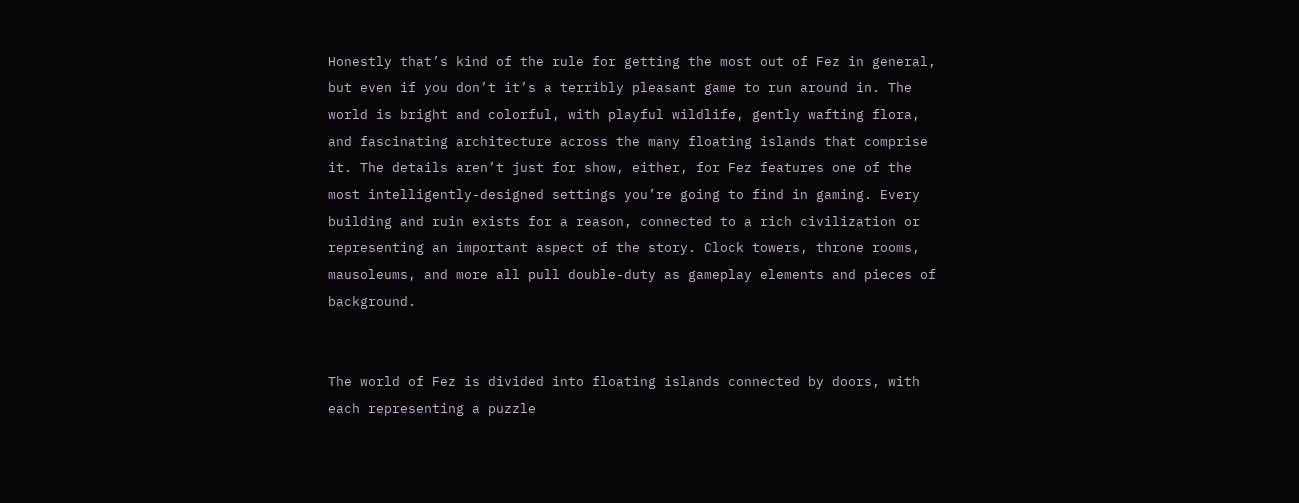Honestly that’s kind of the rule for getting the most out of Fez in general, but even if you don’t it’s a terribly pleasant game to run around in. The world is bright and colorful, with playful wildlife, gently wafting flora, and fascinating architecture across the many floating islands that comprise it. The details aren’t just for show, either, for Fez features one of the most intelligently-designed settings you’re going to find in gaming. Every building and ruin exists for a reason, connected to a rich civilization or representing an important aspect of the story. Clock towers, throne rooms, mausoleums, and more all pull double-duty as gameplay elements and pieces of background.


The world of Fez is divided into floating islands connected by doors, with each representing a puzzle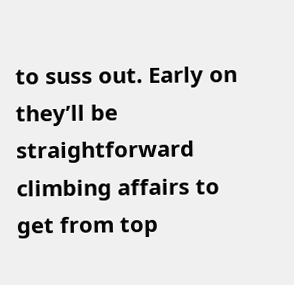to suss out. Early on they’ll be straightforward climbing affairs to get from top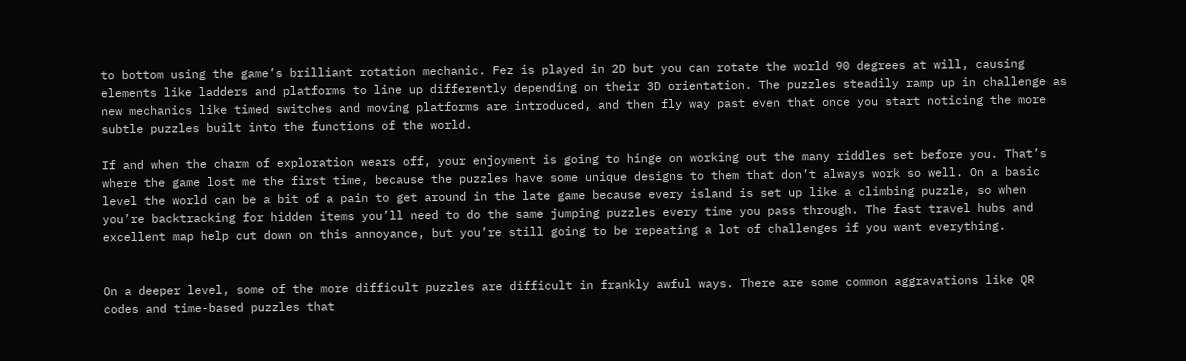to bottom using the game’s brilliant rotation mechanic. Fez is played in 2D but you can rotate the world 90 degrees at will, causing elements like ladders and platforms to line up differently depending on their 3D orientation. The puzzles steadily ramp up in challenge as new mechanics like timed switches and moving platforms are introduced, and then fly way past even that once you start noticing the more subtle puzzles built into the functions of the world.

If and when the charm of exploration wears off, your enjoyment is going to hinge on working out the many riddles set before you. That’s where the game lost me the first time, because the puzzles have some unique designs to them that don’t always work so well. On a basic level the world can be a bit of a pain to get around in the late game because every island is set up like a climbing puzzle, so when you’re backtracking for hidden items you’ll need to do the same jumping puzzles every time you pass through. The fast travel hubs and excellent map help cut down on this annoyance, but you’re still going to be repeating a lot of challenges if you want everything.


On a deeper level, some of the more difficult puzzles are difficult in frankly awful ways. There are some common aggravations like QR codes and time-based puzzles that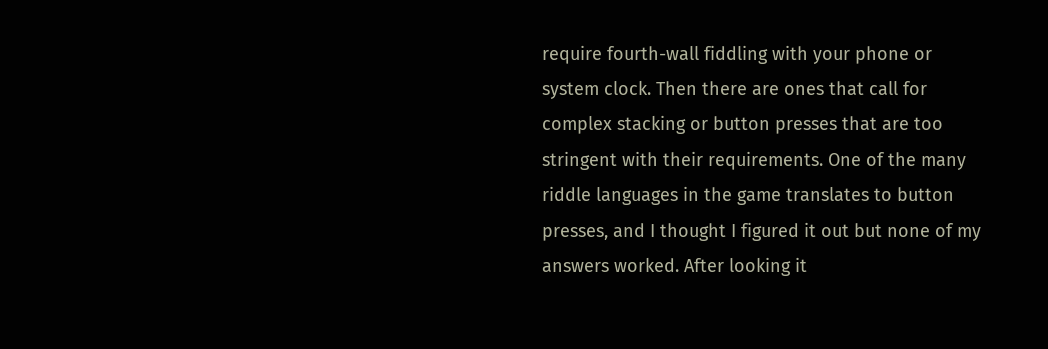require fourth-wall fiddling with your phone or system clock. Then there are ones that call for complex stacking or button presses that are too stringent with their requirements. One of the many riddle languages in the game translates to button presses, and I thought I figured it out but none of my answers worked. After looking it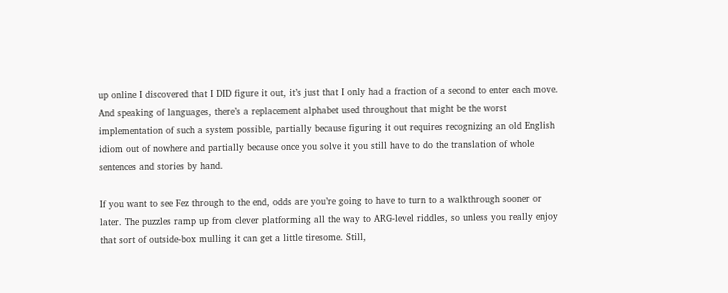up online I discovered that I DID figure it out, it’s just that I only had a fraction of a second to enter each move. And speaking of languages, there’s a replacement alphabet used throughout that might be the worst implementation of such a system possible, partially because figuring it out requires recognizing an old English idiom out of nowhere and partially because once you solve it you still have to do the translation of whole sentences and stories by hand.

If you want to see Fez through to the end, odds are you’re going to have to turn to a walkthrough sooner or later. The puzzles ramp up from clever platforming all the way to ARG-level riddles, so unless you really enjoy that sort of outside-box mulling it can get a little tiresome. Still,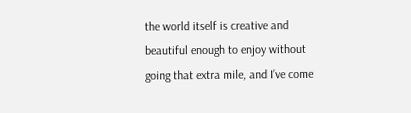the world itself is creative and beautiful enough to enjoy without going that extra mile, and I’ve come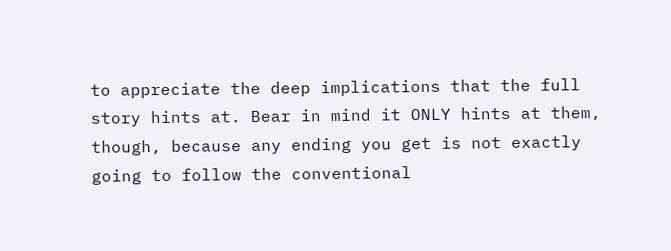to appreciate the deep implications that the full story hints at. Bear in mind it ONLY hints at them, though, because any ending you get is not exactly going to follow the conventional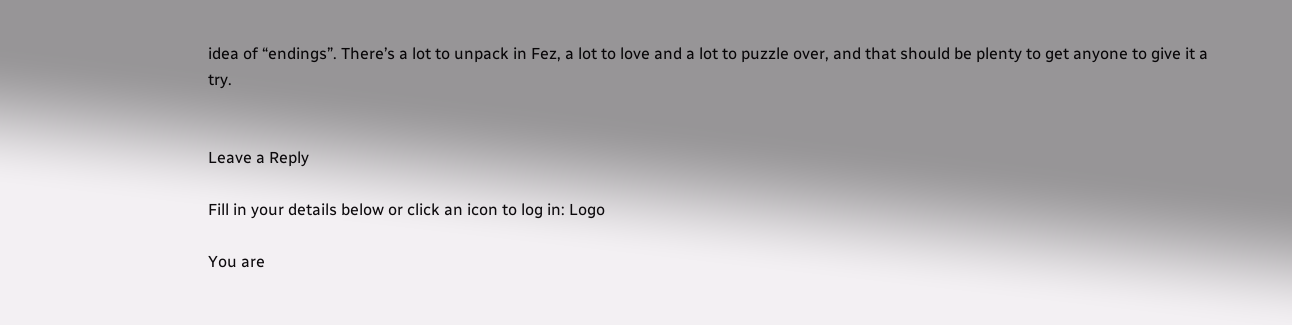idea of “endings”. There’s a lot to unpack in Fez, a lot to love and a lot to puzzle over, and that should be plenty to get anyone to give it a try.


Leave a Reply

Fill in your details below or click an icon to log in: Logo

You are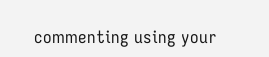commenting using your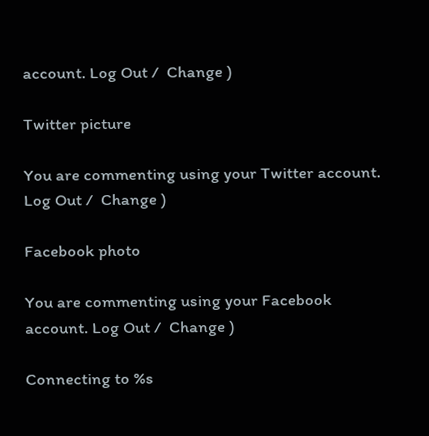account. Log Out /  Change )

Twitter picture

You are commenting using your Twitter account. Log Out /  Change )

Facebook photo

You are commenting using your Facebook account. Log Out /  Change )

Connecting to %s